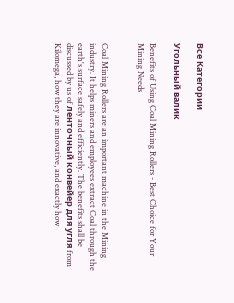Все Категории

Угольный валик

Benefits of Using Coal Mining Rollers - Best Choice for Your Mining Needs


Coal Mining Rollers are an important machine in the Mining industry. It helps miners and employees extract Coal through the earth's surface safely and efficiently. The benefits shall be discussed by us of ленточный конвейер для угля from Kilomega, how they are innovative, and exactly how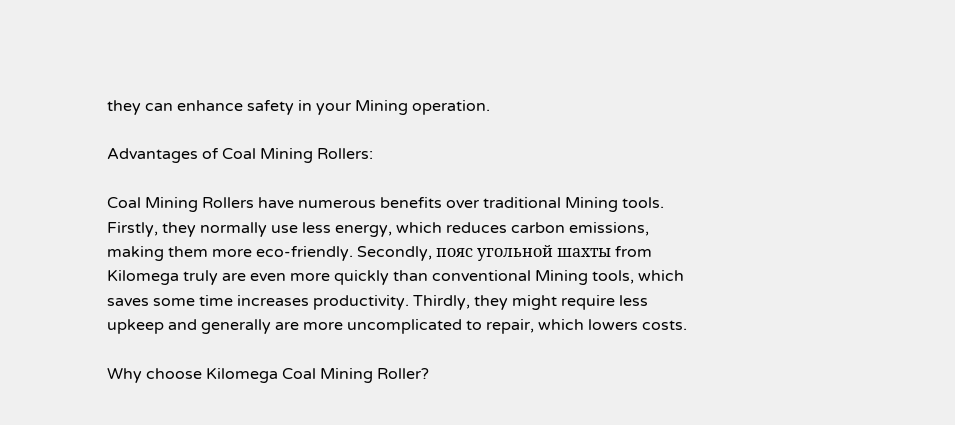they can enhance safety in your Mining operation.

Advantages of Coal Mining Rollers:

Coal Mining Rollers have numerous benefits over traditional Mining tools. Firstly, they normally use less energy, which reduces carbon emissions, making them more eco-friendly. Secondly, пояс угольной шахты from Kilomega truly are even more quickly than conventional Mining tools, which saves some time increases productivity. Thirdly, they might require less upkeep and generally are more uncomplicated to repair, which lowers costs.

Why choose Kilomega Coal Mining Roller?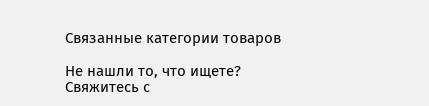Связанные категории товаров

Не нашли то, что ищете?
Свяжитесь с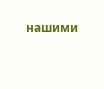нашими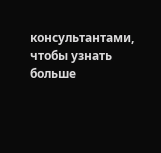консультантами, чтобы узнать больше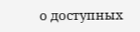о доступных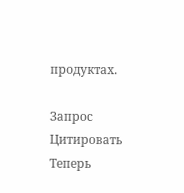продуктах.

Запрос Цитировать Теперь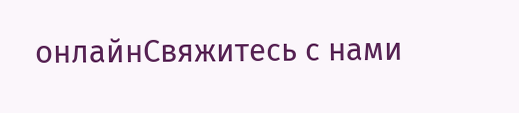онлайнСвяжитесь с нами